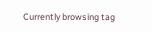Currently browsing tag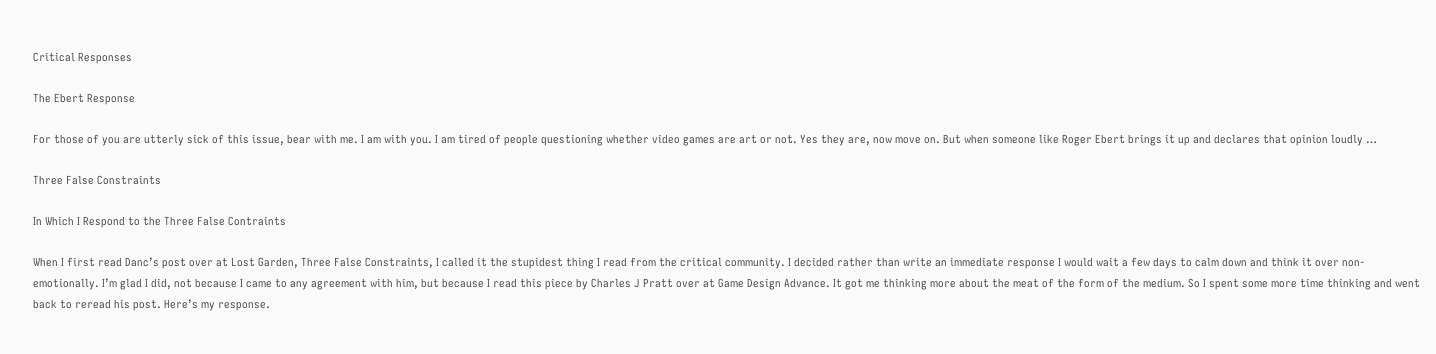Critical Responses

The Ebert Response

For those of you are utterly sick of this issue, bear with me. I am with you. I am tired of people questioning whether video games are art or not. Yes they are, now move on. But when someone like Roger Ebert brings it up and declares that opinion loudly …

Three False Constraints

In Which I Respond to the Three False Contraints

When I first read Danc’s post over at Lost Garden, Three False Constraints, I called it the stupidest thing I read from the critical community. I decided rather than write an immediate response I would wait a few days to calm down and think it over non-emotionally. I’m glad I did, not because I came to any agreement with him, but because I read this piece by Charles J Pratt over at Game Design Advance. It got me thinking more about the meat of the form of the medium. So I spent some more time thinking and went back to reread his post. Here’s my response.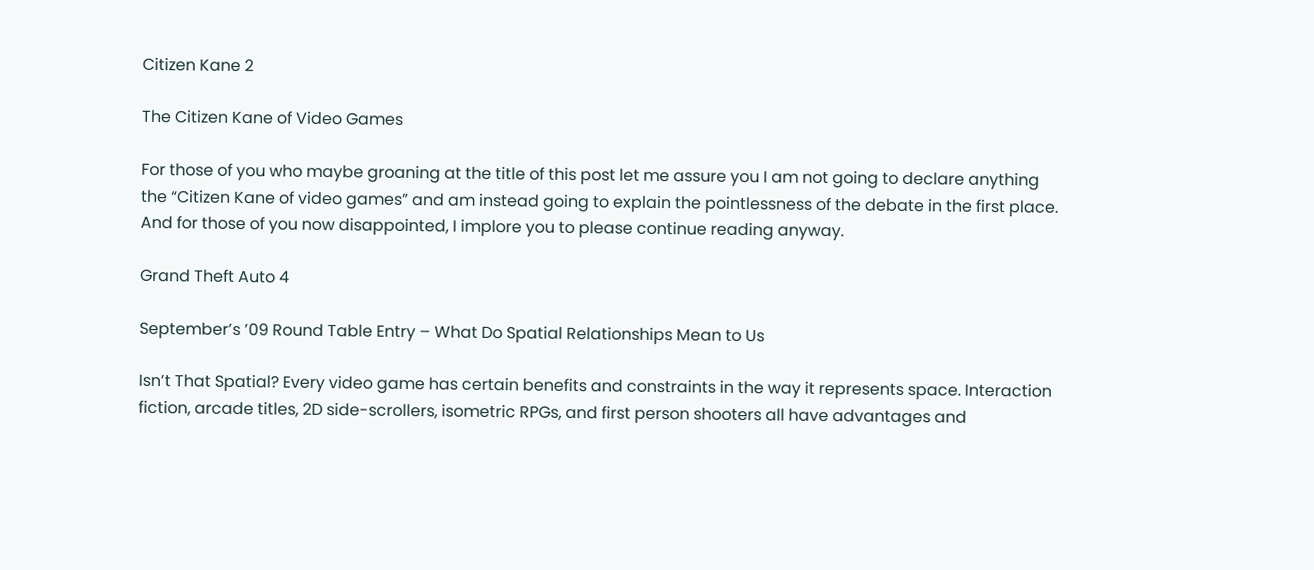Citizen Kane 2

The Citizen Kane of Video Games

For those of you who maybe groaning at the title of this post let me assure you I am not going to declare anything the “Citizen Kane of video games” and am instead going to explain the pointlessness of the debate in the first place. And for those of you now disappointed, I implore you to please continue reading anyway.

Grand Theft Auto 4

September’s ’09 Round Table Entry – What Do Spatial Relationships Mean to Us

Isn’t That Spatial? Every video game has certain benefits and constraints in the way it represents space. Interaction fiction, arcade titles, 2D side-scrollers, isometric RPGs, and first person shooters all have advantages and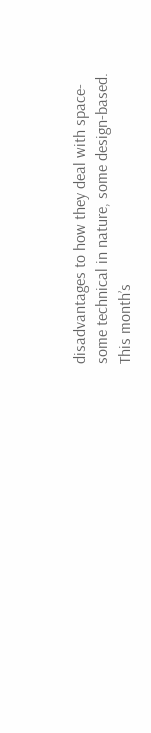disadvantages to how they deal with space-some technical in nature, some design-based. This month’s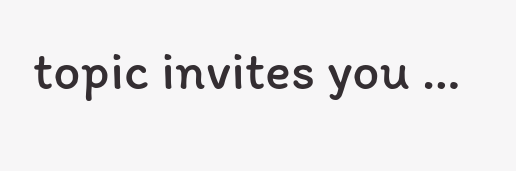topic invites you …